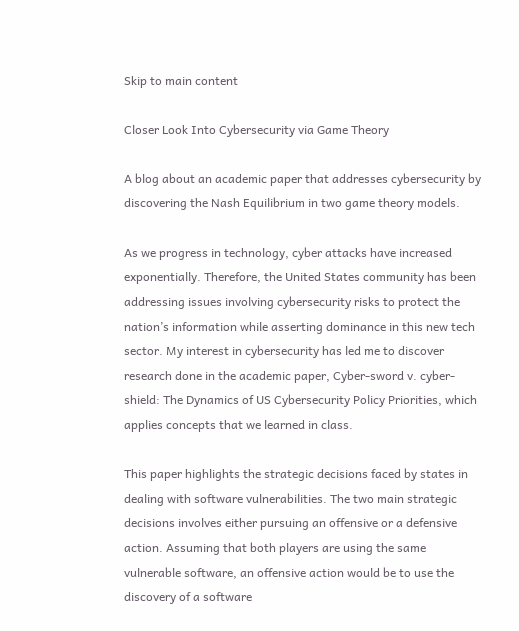Skip to main content

Closer Look Into Cybersecurity via Game Theory

A blog about an academic paper that addresses cybersecurity by discovering the Nash Equilibrium in two game theory models.

As we progress in technology, cyber attacks have increased exponentially. Therefore, the United States community has been addressing issues involving cybersecurity risks to protect the nation’s information while asserting dominance in this new tech sector. My interest in cybersecurity has led me to discover research done in the academic paper, Cyber-sword v. cyber-shield: The Dynamics of US Cybersecurity Policy Priorities, which applies concepts that we learned in class.

This paper highlights the strategic decisions faced by states in dealing with software vulnerabilities. The two main strategic decisions involves either pursuing an offensive or a defensive action. Assuming that both players are using the same vulnerable software, an offensive action would be to use the discovery of a software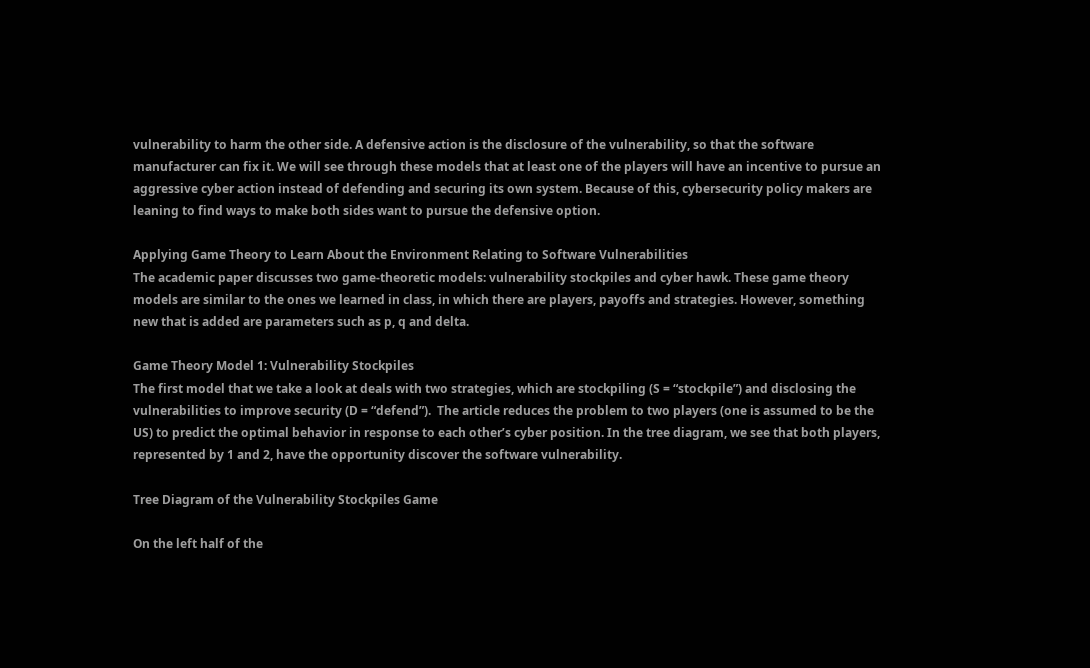vulnerability to harm the other side. A defensive action is the disclosure of the vulnerability, so that the software manufacturer can fix it. We will see through these models that at least one of the players will have an incentive to pursue an aggressive cyber action instead of defending and securing its own system. Because of this, cybersecurity policy makers are leaning to find ways to make both sides want to pursue the defensive option.

Applying Game Theory to Learn About the Environment Relating to Software Vulnerabilities
The academic paper discusses two game-theoretic models: vulnerability stockpiles and cyber hawk. These game theory models are similar to the ones we learned in class, in which there are players, payoffs and strategies. However, something new that is added are parameters such as p, q and delta.

Game Theory Model 1: Vulnerability Stockpiles
The first model that we take a look at deals with two strategies, which are stockpiling (S = “stockpile”) and disclosing the vulnerabilities to improve security (D = “defend”).  The article reduces the problem to two players (one is assumed to be the US) to predict the optimal behavior in response to each other’s cyber position. In the tree diagram, we see that both players, represented by 1 and 2, have the opportunity discover the software vulnerability.

Tree Diagram of the Vulnerability Stockpiles Game

On the left half of the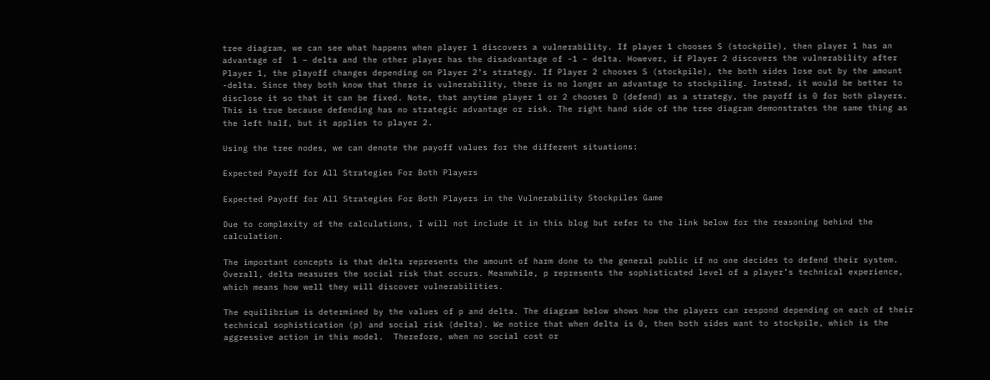tree diagram, we can see what happens when player 1 discovers a vulnerability. If player 1 chooses S (stockpile), then player 1 has an advantage of  1 – delta and the other player has the disadvantage of -1 – delta. However, if Player 2 discovers the vulnerability after Player 1, the playoff changes depending on Player 2’s strategy. If Player 2 chooses S (stockpile), the both sides lose out by the amount -delta. Since they both know that there is vulnerability, there is no longer an advantage to stockpiling. Instead, it would be better to disclose it so that it can be fixed. Note, that anytime player 1 or 2 chooses D (defend) as a strategy, the payoff is 0 for both players. This is true because defending has no strategic advantage or risk. The right hand side of the tree diagram demonstrates the same thing as the left half, but it applies to player 2.

Using the tree nodes, we can denote the payoff values for the different situations:

Expected Payoff for All Strategies For Both Players

Expected Payoff for All Strategies For Both Players in the Vulnerability Stockpiles Game

Due to complexity of the calculations, I will not include it in this blog but refer to the link below for the reasoning behind the calculation.

The important concepts is that delta represents the amount of harm done to the general public if no one decides to defend their system. Overall, delta measures the social risk that occurs. Meanwhile, p represents the sophisticated level of a player’s technical experience, which means how well they will discover vulnerabilities.

The equilibrium is determined by the values of p and delta. The diagram below shows how the players can respond depending on each of their technical sophistication (p) and social risk (delta). We notice that when delta is 0, then both sides want to stockpile, which is the aggressive action in this model.  Therefore, when no social cost or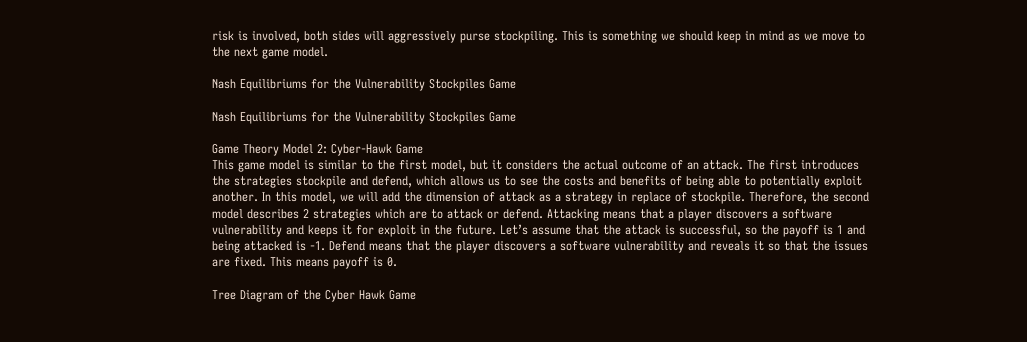risk is involved, both sides will aggressively purse stockpiling. This is something we should keep in mind as we move to the next game model.

Nash Equilibriums for the Vulnerability Stockpiles Game

Nash Equilibriums for the Vulnerability Stockpiles Game

Game Theory Model 2: Cyber-Hawk Game
This game model is similar to the first model, but it considers the actual outcome of an attack. The first introduces the strategies stockpile and defend, which allows us to see the costs and benefits of being able to potentially exploit another. In this model, we will add the dimension of attack as a strategy in replace of stockpile. Therefore, the second model describes 2 strategies which are to attack or defend. Attacking means that a player discovers a software vulnerability and keeps it for exploit in the future. Let’s assume that the attack is successful, so the payoff is 1 and being attacked is -1. Defend means that the player discovers a software vulnerability and reveals it so that the issues are fixed. This means payoff is 0.

Tree Diagram of the Cyber Hawk Game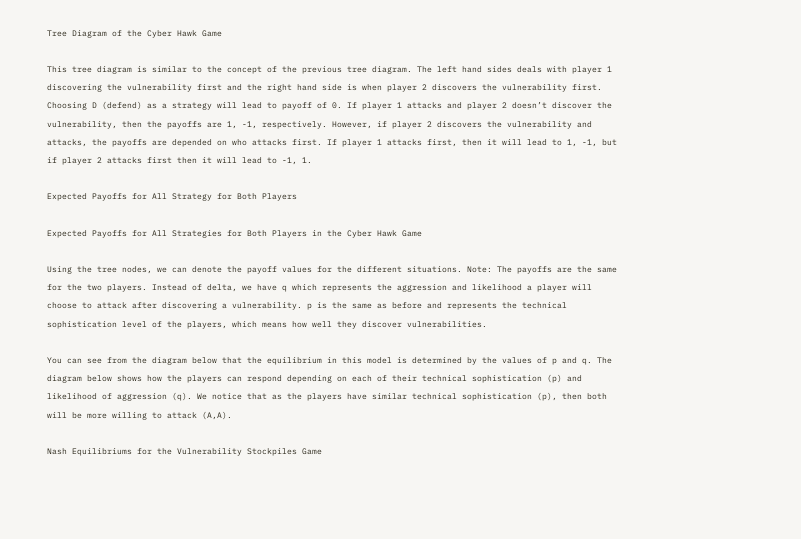Tree Diagram of the Cyber Hawk Game

This tree diagram is similar to the concept of the previous tree diagram. The left hand sides deals with player 1 discovering the vulnerability first and the right hand side is when player 2 discovers the vulnerability first. Choosing D (defend) as a strategy will lead to payoff of 0. If player 1 attacks and player 2 doesn’t discover the vulnerability, then the payoffs are 1, -1, respectively. However, if player 2 discovers the vulnerability and attacks, the payoffs are depended on who attacks first. If player 1 attacks first, then it will lead to 1, -1, but if player 2 attacks first then it will lead to -1, 1.

Expected Payoffs for All Strategy for Both Players

Expected Payoffs for All Strategies for Both Players in the Cyber Hawk Game

Using the tree nodes, we can denote the payoff values for the different situations. Note: The payoffs are the same for the two players. Instead of delta, we have q which represents the aggression and likelihood a player will choose to attack after discovering a vulnerability. p is the same as before and represents the technical sophistication level of the players, which means how well they discover vulnerabilities.

You can see from the diagram below that the equilibrium in this model is determined by the values of p and q. The diagram below shows how the players can respond depending on each of their technical sophistication (p) and likelihood of aggression (q). We notice that as the players have similar technical sophistication (p), then both will be more willing to attack (A,A).

Nash Equilibriums for the Vulnerability Stockpiles Game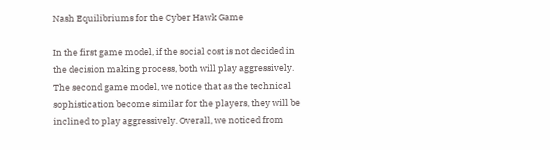Nash Equilibriums for the Cyber Hawk Game

In the first game model, if the social cost is not decided in the decision making process, both will play aggressively. The second game model, we notice that as the technical sophistication become similar for the players, they will be inclined to play aggressively. Overall, we noticed from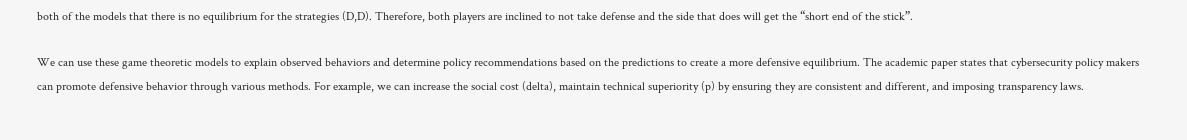both of the models that there is no equilibrium for the strategies (D,D). Therefore, both players are inclined to not take defense and the side that does will get the “short end of the stick”.

We can use these game theoretic models to explain observed behaviors and determine policy recommendations based on the predictions to create a more defensive equilibrium. The academic paper states that cybersecurity policy makers can promote defensive behavior through various methods. For example, we can increase the social cost (delta), maintain technical superiority (p) by ensuring they are consistent and different, and imposing transparency laws.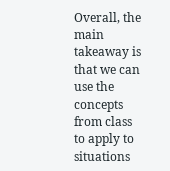Overall, the main takeaway is that we can use the concepts from class to apply to situations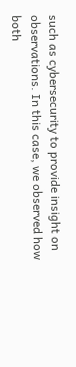such as cybersecurity to provide insight on observations. In this case, we observed how both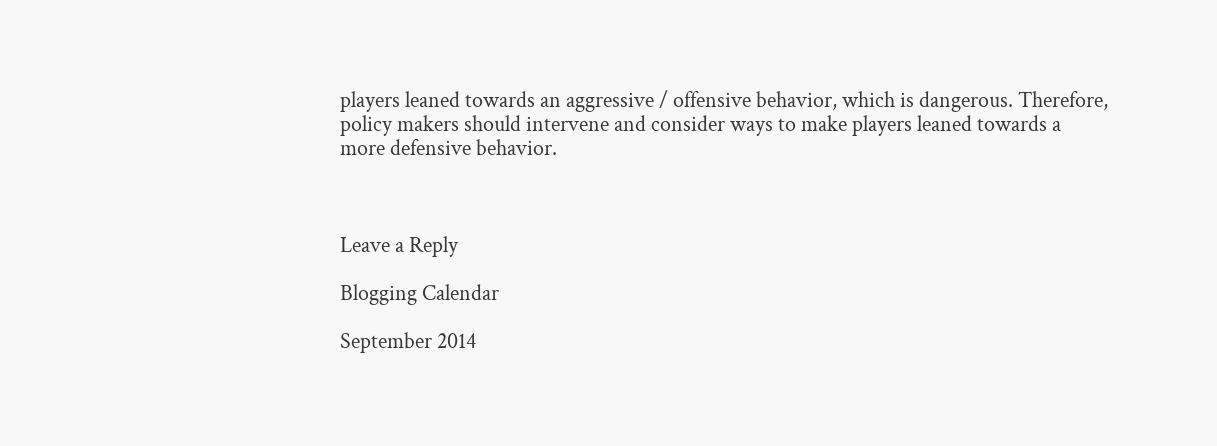players leaned towards an aggressive / offensive behavior, which is dangerous. Therefore, policy makers should intervene and consider ways to make players leaned towards a more defensive behavior.



Leave a Reply

Blogging Calendar

September 2014